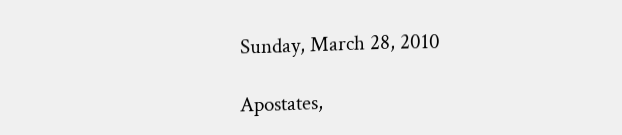Sunday, March 28, 2010

Apostates,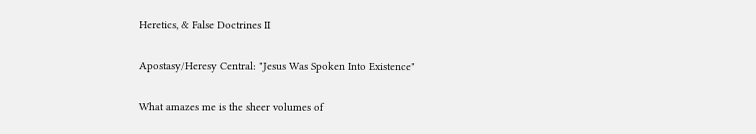Heretics, & False Doctrines II

Apostasy/Heresy Central: "Jesus Was Spoken Into Existence"

What amazes me is the sheer volumes of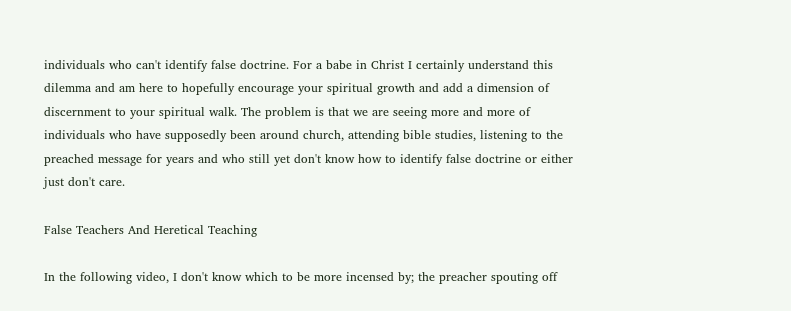individuals who can't identify false doctrine. For a babe in Christ I certainly understand this dilemma and am here to hopefully encourage your spiritual growth and add a dimension of discernment to your spiritual walk. The problem is that we are seeing more and more of  individuals who have supposedly been around church, attending bible studies, listening to the preached message for years and who still yet don't know how to identify false doctrine or either just don't care.

False Teachers And Heretical Teaching

In the following video, I don't know which to be more incensed by; the preacher spouting off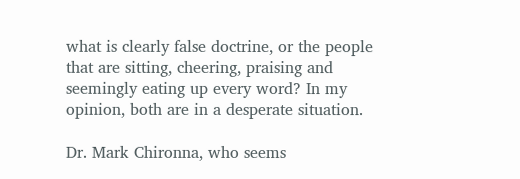what is clearly false doctrine, or the people that are sitting, cheering, praising and seemingly eating up every word? In my opinion, both are in a desperate situation.

Dr. Mark Chironna, who seems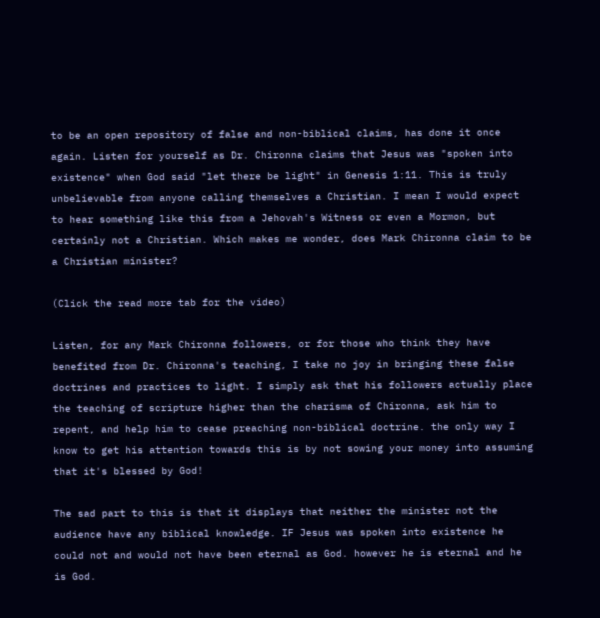to be an open repository of false and non-biblical claims, has done it once again. Listen for yourself as Dr. Chironna claims that Jesus was "spoken into existence" when God said "let there be light" in Genesis 1:11. This is truly unbelievable from anyone calling themselves a Christian. I mean I would expect to hear something like this from a Jehovah's Witness or even a Mormon, but certainly not a Christian. Which makes me wonder, does Mark Chironna claim to be a Christian minister?

(Click the read more tab for the video)

Listen, for any Mark Chironna followers, or for those who think they have benefited from Dr. Chironna's teaching, I take no joy in bringing these false doctrines and practices to light. I simply ask that his followers actually place the teaching of scripture higher than the charisma of Chironna, ask him to repent, and help him to cease preaching non-biblical doctrine. the only way I know to get his attention towards this is by not sowing your money into assuming that it's blessed by God!

The sad part to this is that it displays that neither the minister not the audience have any biblical knowledge. IF Jesus was spoken into existence he could not and would not have been eternal as God. however he is eternal and he is God.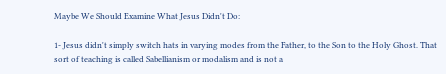Maybe We Should Examine What Jesus Didn't Do:

1- Jesus didn't simply switch hats in varying modes from the Father, to the Son to the Holy Ghost. That sort of teaching is called Sabellianism or modalism and is not a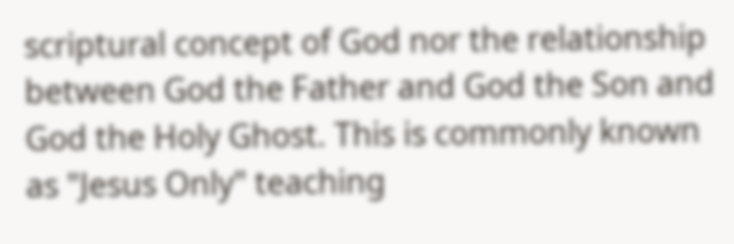scriptural concept of God nor the relationship between God the Father and God the Son and God the Holy Ghost. This is commonly known as "Jesus Only" teaching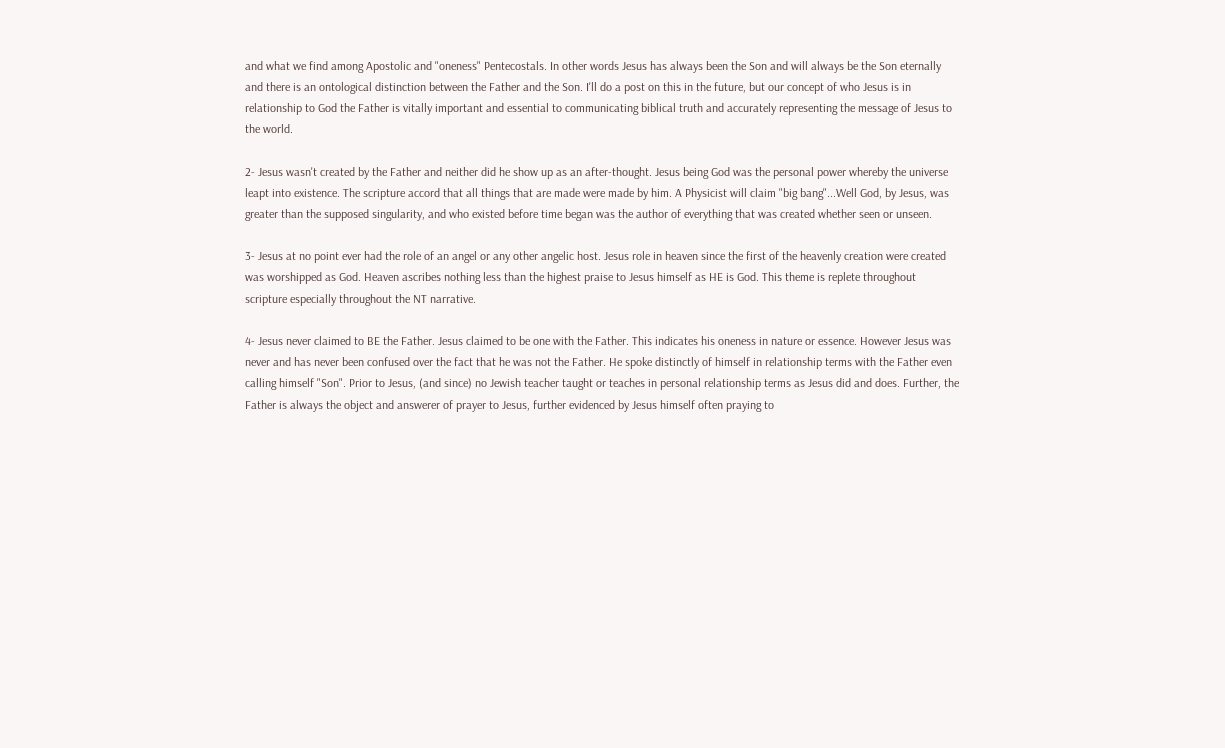and what we find among Apostolic and "oneness" Pentecostals. In other words Jesus has always been the Son and will always be the Son eternally and there is an ontological distinction between the Father and the Son. I'll do a post on this in the future, but our concept of who Jesus is in relationship to God the Father is vitally important and essential to communicating biblical truth and accurately representing the message of Jesus to the world.

2- Jesus wasn't created by the Father and neither did he show up as an after-thought. Jesus being God was the personal power whereby the universe leapt into existence. The scripture accord that all things that are made were made by him. A Physicist will claim "big bang"...Well God, by Jesus, was greater than the supposed singularity, and who existed before time began was the author of everything that was created whether seen or unseen.

3- Jesus at no point ever had the role of an angel or any other angelic host. Jesus role in heaven since the first of the heavenly creation were created was worshipped as God. Heaven ascribes nothing less than the highest praise to Jesus himself as HE is God. This theme is replete throughout scripture especially throughout the NT narrative.

4- Jesus never claimed to BE the Father. Jesus claimed to be one with the Father. This indicates his oneness in nature or essence. However Jesus was never and has never been confused over the fact that he was not the Father. He spoke distinctly of himself in relationship terms with the Father even calling himself "Son". Prior to Jesus, (and since) no Jewish teacher taught or teaches in personal relationship terms as Jesus did and does. Further, the Father is always the object and answerer of prayer to Jesus, further evidenced by Jesus himself often praying to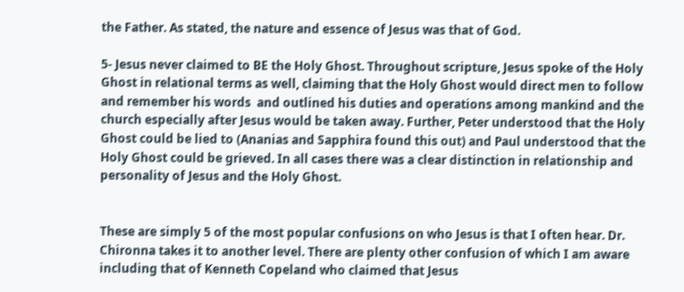the Father. As stated, the nature and essence of Jesus was that of God.

5- Jesus never claimed to BE the Holy Ghost. Throughout scripture, Jesus spoke of the Holy Ghost in relational terms as well, claiming that the Holy Ghost would direct men to follow and remember his words  and outlined his duties and operations among mankind and the church especially after Jesus would be taken away. Further, Peter understood that the Holy Ghost could be lied to (Ananias and Sapphira found this out) and Paul understood that the Holy Ghost could be grieved. In all cases there was a clear distinction in relationship and personality of Jesus and the Holy Ghost.


These are simply 5 of the most popular confusions on who Jesus is that I often hear. Dr. Chironna takes it to another level. There are plenty other confusion of which I am aware including that of Kenneth Copeland who claimed that Jesus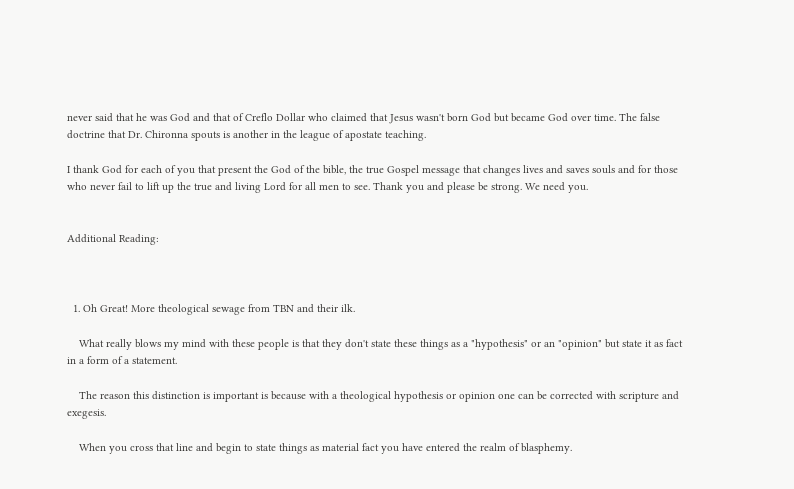never said that he was God and that of Creflo Dollar who claimed that Jesus wasn't born God but became God over time. The false doctrine that Dr. Chironna spouts is another in the league of apostate teaching.

I thank God for each of you that present the God of the bible, the true Gospel message that changes lives and saves souls and for those who never fail to lift up the true and living Lord for all men to see. Thank you and please be strong. We need you.


Additional Reading:



  1. Oh Great! More theological sewage from TBN and their ilk.

    What really blows my mind with these people is that they don't state these things as a "hypothesis" or an "opinion" but state it as fact in a form of a statement.

    The reason this distinction is important is because with a theological hypothesis or opinion one can be corrected with scripture and exegesis.

    When you cross that line and begin to state things as material fact you have entered the realm of blasphemy.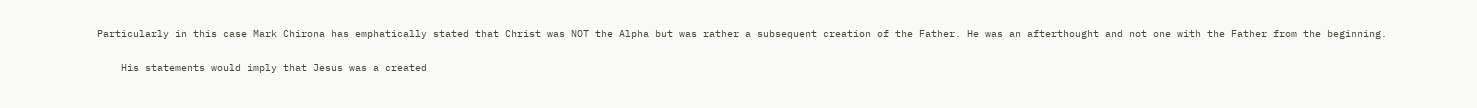Particularly in this case Mark Chirona has emphatically stated that Christ was NOT the Alpha but was rather a subsequent creation of the Father. He was an afterthought and not one with the Father from the beginning.

    His statements would imply that Jesus was a created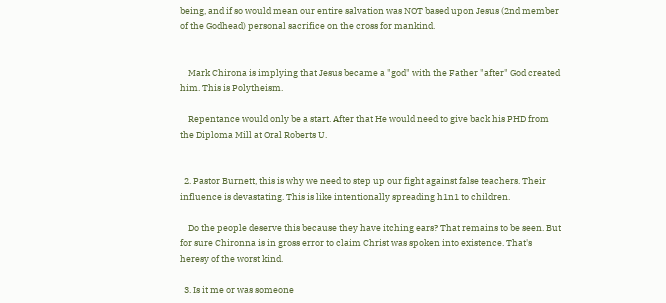being, and if so would mean our entire salvation was NOT based upon Jesus (2nd member of the Godhead) personal sacrifice on the cross for mankind.


    Mark Chirona is implying that Jesus became a "god" with the Father "after" God created him. This is Polytheism.

    Repentance would only be a start. After that He would need to give back his PHD from the Diploma Mill at Oral Roberts U.


  2. Pastor Burnett, this is why we need to step up our fight against false teachers. Their influence is devastating. This is like intentionally spreading h1n1 to children.

    Do the people deserve this because they have itching ears? That remains to be seen. But for sure Chironna is in gross error to claim Christ was spoken into existence. That's heresy of the worst kind.

  3. Is it me or was someone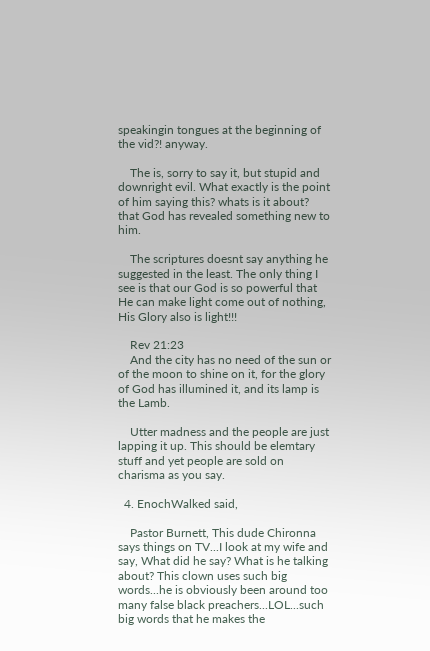speakingin tongues at the beginning of the vid?! anyway.

    The is, sorry to say it, but stupid and downright evil. What exactly is the point of him saying this? whats is it about? that God has revealed something new to him.

    The scriptures doesnt say anything he suggested in the least. The only thing I see is that our God is so powerful that He can make light come out of nothing, His Glory also is light!!!

    Rev 21:23
    And the city has no need of the sun or of the moon to shine on it, for the glory of God has illumined it, and its lamp is the Lamb.

    Utter madness and the people are just lapping it up. This should be elemtary stuff and yet people are sold on charisma as you say.

  4. EnochWalked said,

    Pastor Burnett, This dude Chironna says things on TV...I look at my wife and say, What did he say? What is he talking about? This clown uses such big words...he is obviously been around too many false black preachers...LOL...such big words that he makes the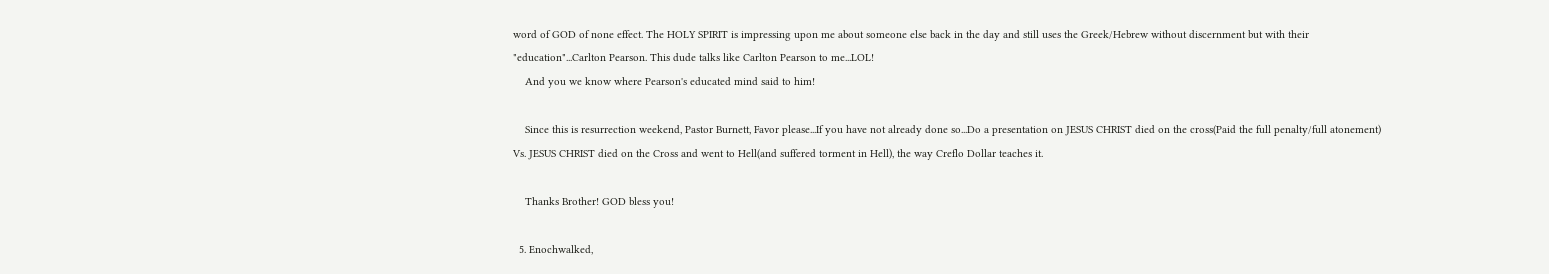word of GOD of none effect. The HOLY SPIRIT is impressing upon me about someone else back in the day and still uses the Greek/Hebrew without discernment but with their "education"...Carlton Pearson. This dude talks like Carlton Pearson to me...LOL!
    And you we know where Pearson's educated mind said to him!

    Since this is resurrection weekend, Pastor Burnett, Favor please...If you have not already done so...Do a presentation on JESUS CHRIST died on the cross(Paid the full penalty/full atonement) Vs. JESUS CHRIST died on the Cross and went to Hell(and suffered torment in Hell), the way Creflo Dollar teaches it.

    Thanks Brother! GOD bless you!

  5. Enochwalked,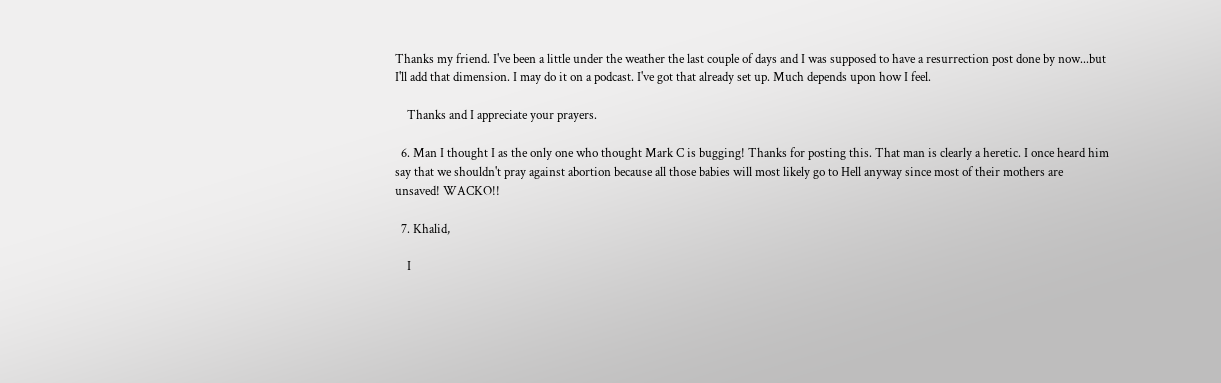Thanks my friend. I've been a little under the weather the last couple of days and I was supposed to have a resurrection post done by now...but I'll add that dimension. I may do it on a podcast. I've got that already set up. Much depends upon how I feel.

    Thanks and I appreciate your prayers.

  6. Man I thought I as the only one who thought Mark C is bugging! Thanks for posting this. That man is clearly a heretic. I once heard him say that we shouldn't pray against abortion because all those babies will most likely go to Hell anyway since most of their mothers are unsaved! WACKO!!

  7. Khalid,

    I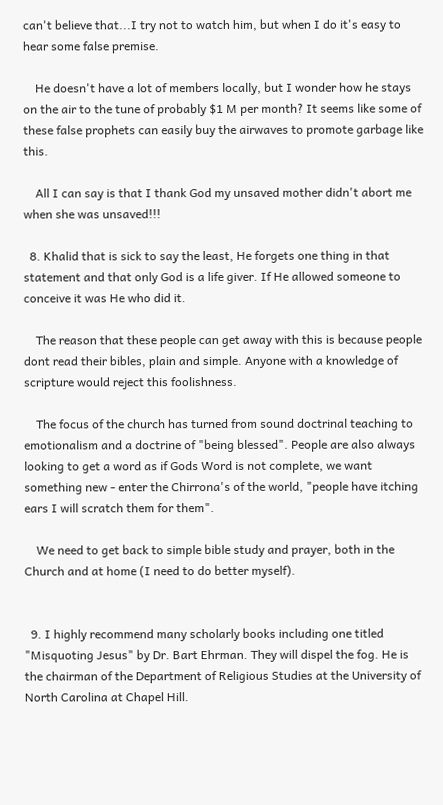can't believe that...I try not to watch him, but when I do it's easy to hear some false premise.

    He doesn't have a lot of members locally, but I wonder how he stays on the air to the tune of probably $1 M per month? It seems like some of these false prophets can easily buy the airwaves to promote garbage like this.

    All I can say is that I thank God my unsaved mother didn't abort me when she was unsaved!!!

  8. Khalid that is sick to say the least, He forgets one thing in that statement and that only God is a life giver. If He allowed someone to conceive it was He who did it.

    The reason that these people can get away with this is because people dont read their bibles, plain and simple. Anyone with a knowledge of scripture would reject this foolishness.

    The focus of the church has turned from sound doctrinal teaching to emotionalism and a doctrine of "being blessed". People are also always looking to get a word as if Gods Word is not complete, we want something new - enter the Chirrona's of the world, "people have itching ears I will scratch them for them".

    We need to get back to simple bible study and prayer, both in the Church and at home (I need to do better myself).


  9. I highly recommend many scholarly books including one titled "Misquoting Jesus" by Dr. Bart Ehrman. They will dispel the fog. He is the chairman of the Department of Religious Studies at the University of North Carolina at Chapel Hill.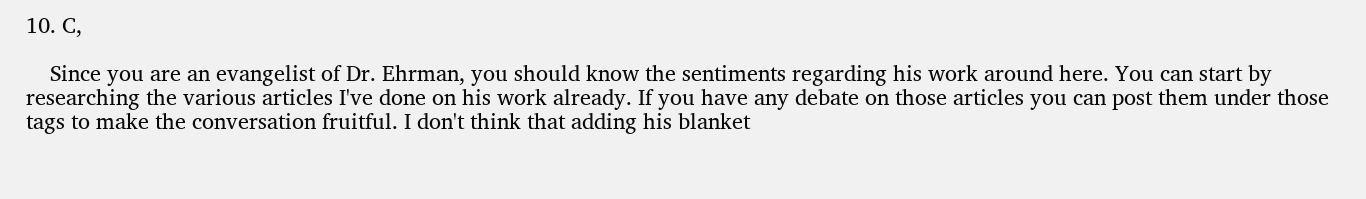10. C,

    Since you are an evangelist of Dr. Ehrman, you should know the sentiments regarding his work around here. You can start by researching the various articles I've done on his work already. If you have any debate on those articles you can post them under those tags to make the conversation fruitful. I don't think that adding his blanket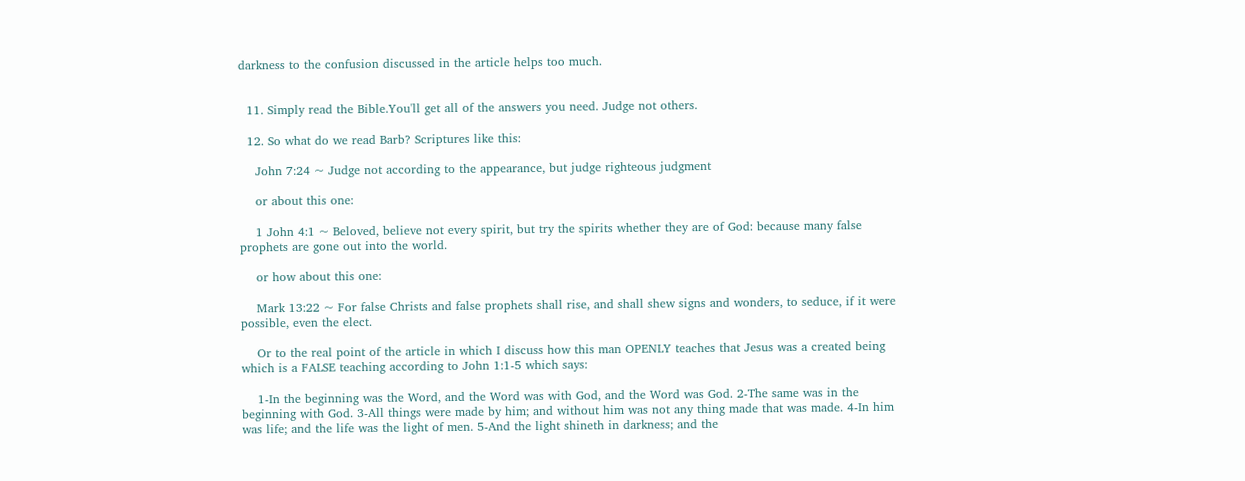darkness to the confusion discussed in the article helps too much.


  11. Simply read the Bible.You'll get all of the answers you need. Judge not others.

  12. So what do we read Barb? Scriptures like this:

    John 7:24 ~ Judge not according to the appearance, but judge righteous judgment

    or about this one:

    1 John 4:1 ~ Beloved, believe not every spirit, but try the spirits whether they are of God: because many false prophets are gone out into the world.

    or how about this one:

    Mark 13:22 ~ For false Christs and false prophets shall rise, and shall shew signs and wonders, to seduce, if it were possible, even the elect.

    Or to the real point of the article in which I discuss how this man OPENLY teaches that Jesus was a created being which is a FALSE teaching according to John 1:1-5 which says:

    1-In the beginning was the Word, and the Word was with God, and the Word was God. 2-The same was in the beginning with God. 3-All things were made by him; and without him was not any thing made that was made. 4-In him was life; and the life was the light of men. 5-And the light shineth in darkness; and the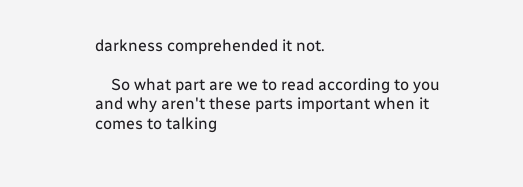darkness comprehended it not.

    So what part are we to read according to you and why aren't these parts important when it comes to talking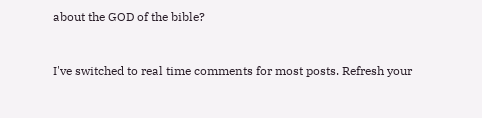about the GOD of the bible?


I've switched to real time comments for most posts. Refresh your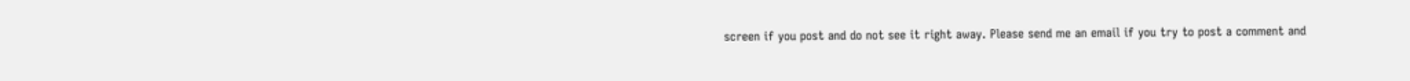screen if you post and do not see it right away. Please send me an email if you try to post a comment and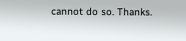cannot do so. Thanks.